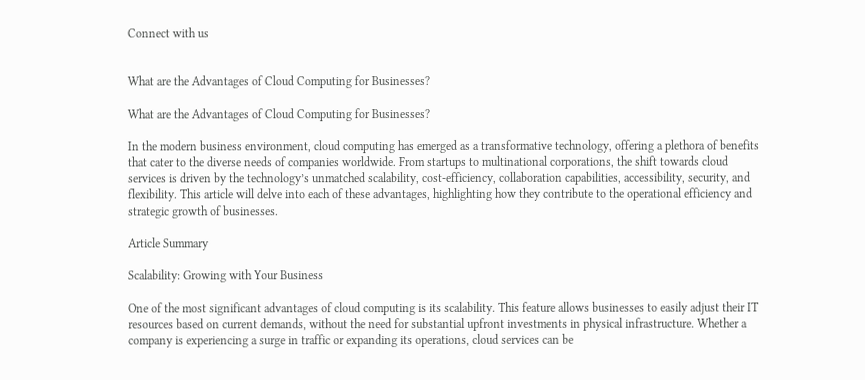Connect with us


What are the Advantages of Cloud Computing for Businesses?

What are the Advantages of Cloud Computing for Businesses?

In the modern business environment, cloud computing has emerged as a transformative technology, offering a plethora of benefits that cater to the diverse needs of companies worldwide. From startups to multinational corporations, the shift towards cloud services is driven by the technology’s unmatched scalability, cost-efficiency, collaboration capabilities, accessibility, security, and flexibility. This article will delve into each of these advantages, highlighting how they contribute to the operational efficiency and strategic growth of businesses.

Article Summary

Scalability: Growing with Your Business

One of the most significant advantages of cloud computing is its scalability. This feature allows businesses to easily adjust their IT resources based on current demands, without the need for substantial upfront investments in physical infrastructure. Whether a company is experiencing a surge in traffic or expanding its operations, cloud services can be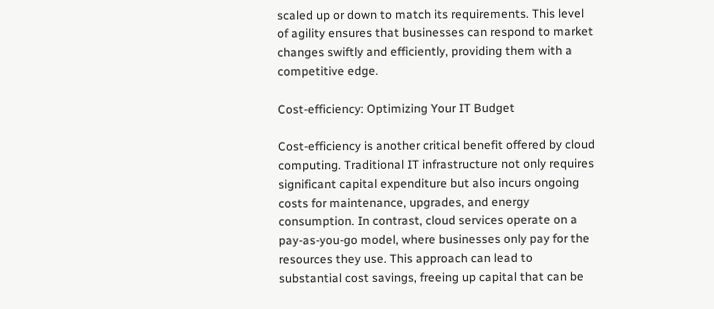scaled up or down to match its requirements. This level of agility ensures that businesses can respond to market changes swiftly and efficiently, providing them with a competitive edge.

Cost-efficiency: Optimizing Your IT Budget

Cost-efficiency is another critical benefit offered by cloud computing. Traditional IT infrastructure not only requires significant capital expenditure but also incurs ongoing costs for maintenance, upgrades, and energy consumption. In contrast, cloud services operate on a pay-as-you-go model, where businesses only pay for the resources they use. This approach can lead to substantial cost savings, freeing up capital that can be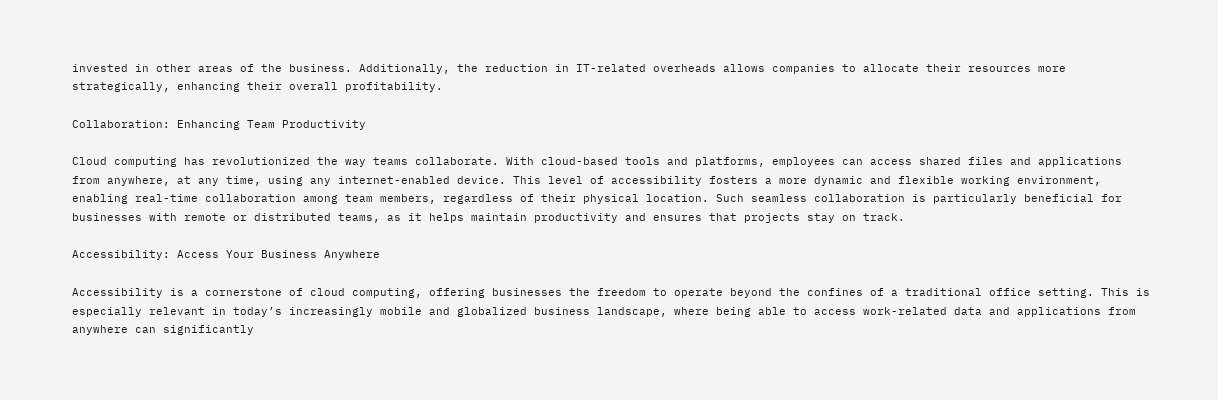invested in other areas of the business. Additionally, the reduction in IT-related overheads allows companies to allocate their resources more strategically, enhancing their overall profitability.

Collaboration: Enhancing Team Productivity

Cloud computing has revolutionized the way teams collaborate. With cloud-based tools and platforms, employees can access shared files and applications from anywhere, at any time, using any internet-enabled device. This level of accessibility fosters a more dynamic and flexible working environment, enabling real-time collaboration among team members, regardless of their physical location. Such seamless collaboration is particularly beneficial for businesses with remote or distributed teams, as it helps maintain productivity and ensures that projects stay on track.

Accessibility: Access Your Business Anywhere

Accessibility is a cornerstone of cloud computing, offering businesses the freedom to operate beyond the confines of a traditional office setting. This is especially relevant in today’s increasingly mobile and globalized business landscape, where being able to access work-related data and applications from anywhere can significantly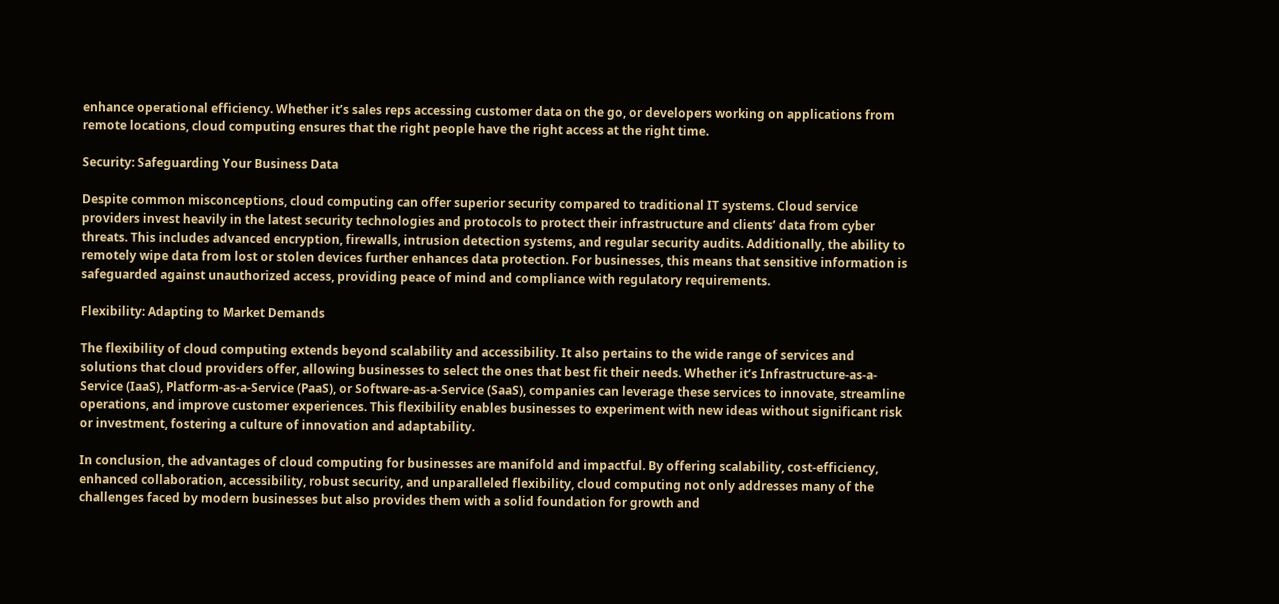enhance operational efficiency. Whether it’s sales reps accessing customer data on the go, or developers working on applications from remote locations, cloud computing ensures that the right people have the right access at the right time.

Security: Safeguarding Your Business Data

Despite common misconceptions, cloud computing can offer superior security compared to traditional IT systems. Cloud service providers invest heavily in the latest security technologies and protocols to protect their infrastructure and clients’ data from cyber threats. This includes advanced encryption, firewalls, intrusion detection systems, and regular security audits. Additionally, the ability to remotely wipe data from lost or stolen devices further enhances data protection. For businesses, this means that sensitive information is safeguarded against unauthorized access, providing peace of mind and compliance with regulatory requirements.

Flexibility: Adapting to Market Demands

The flexibility of cloud computing extends beyond scalability and accessibility. It also pertains to the wide range of services and solutions that cloud providers offer, allowing businesses to select the ones that best fit their needs. Whether it’s Infrastructure-as-a-Service (IaaS), Platform-as-a-Service (PaaS), or Software-as-a-Service (SaaS), companies can leverage these services to innovate, streamline operations, and improve customer experiences. This flexibility enables businesses to experiment with new ideas without significant risk or investment, fostering a culture of innovation and adaptability.

In conclusion, the advantages of cloud computing for businesses are manifold and impactful. By offering scalability, cost-efficiency, enhanced collaboration, accessibility, robust security, and unparalleled flexibility, cloud computing not only addresses many of the challenges faced by modern businesses but also provides them with a solid foundation for growth and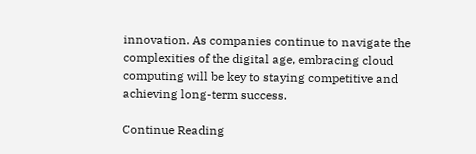innovation. As companies continue to navigate the complexities of the digital age, embracing cloud computing will be key to staying competitive and achieving long-term success.

Continue Reading